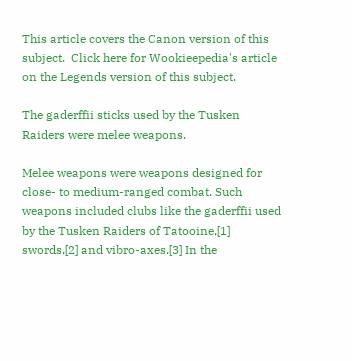This article covers the Canon version of this subject.  Click here for Wookieepedia's article on the Legends version of this subject.

The gaderffii sticks used by the Tusken Raiders were melee weapons.

Melee weapons were weapons designed for close- to medium-ranged combat. Such weapons included clubs like the gaderffii used by the Tusken Raiders of Tatooine,[1] swords,[2] and vibro-axes.[3] In the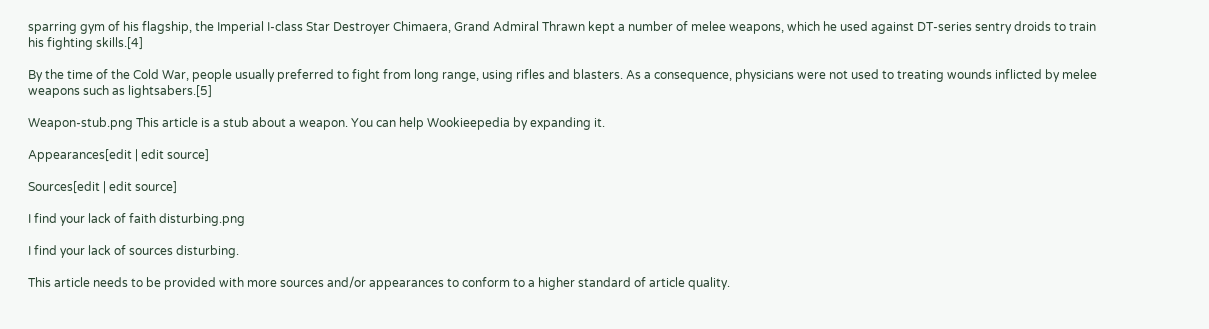sparring gym of his flagship, the Imperial I-class Star Destroyer Chimaera, Grand Admiral Thrawn kept a number of melee weapons, which he used against DT-series sentry droids to train his fighting skills.[4]

By the time of the Cold War, people usually preferred to fight from long range, using rifles and blasters. As a consequence, physicians were not used to treating wounds inflicted by melee weapons such as lightsabers.[5]

Weapon-stub.png This article is a stub about a weapon. You can help Wookieepedia by expanding it.

Appearances[edit | edit source]

Sources[edit | edit source]

I find your lack of faith disturbing.png

I find your lack of sources disturbing.

This article needs to be provided with more sources and/or appearances to conform to a higher standard of article quality.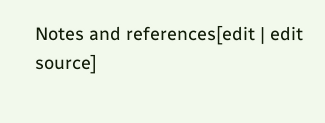Notes and references[edit | edit source]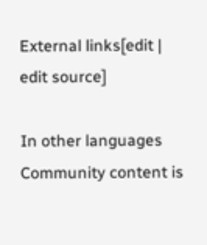External links[edit | edit source]

In other languages
Community content is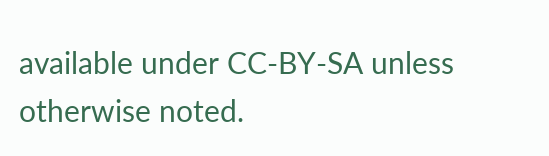available under CC-BY-SA unless otherwise noted.